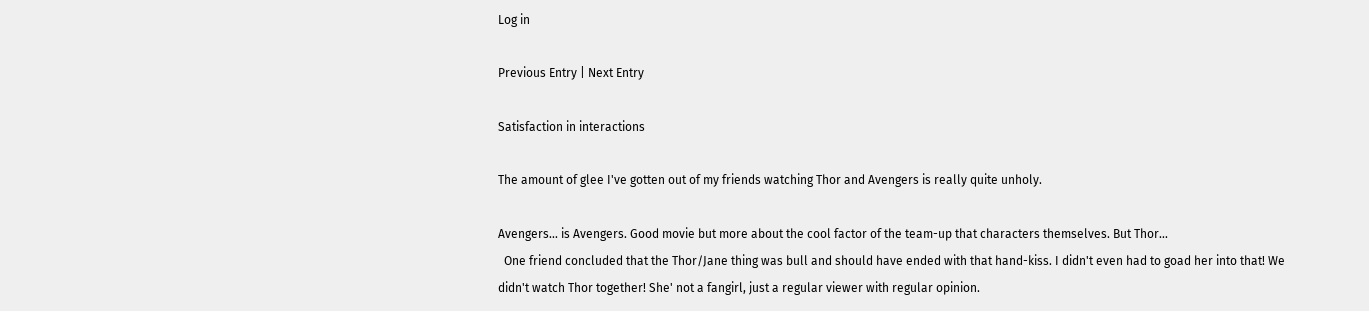Log in

Previous Entry | Next Entry

Satisfaction in interactions

The amount of glee I've gotten out of my friends watching Thor and Avengers is really quite unholy.

Avengers... is Avengers. Good movie but more about the cool factor of the team-up that characters themselves. But Thor...
  One friend concluded that the Thor/Jane thing was bull and should have ended with that hand-kiss. I didn't even had to goad her into that! We didn't watch Thor together! She' not a fangirl, just a regular viewer with regular opinion.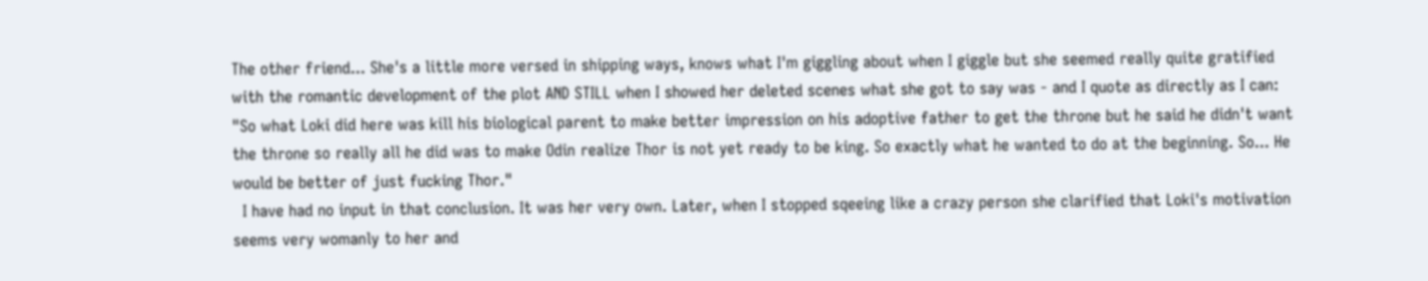The other friend... She's a little more versed in shipping ways, knows what I'm giggling about when I giggle but she seemed really quite gratified with the romantic development of the plot AND STILL when I showed her deleted scenes what she got to say was - and I quote as directly as I can: "So what Loki did here was kill his biological parent to make better impression on his adoptive father to get the throne but he said he didn't want the throne so really all he did was to make Odin realize Thor is not yet ready to be king. So exactly what he wanted to do at the beginning. So... He would be better of just fucking Thor."
  I have had no input in that conclusion. It was her very own. Later, when I stopped sqeeing like a crazy person she clarified that Loki's motivation seems very womanly to her and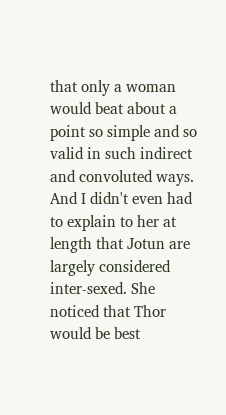that only a woman would beat about a point so simple and so valid in such indirect and convoluted ways. And I didn't even had to explain to her at length that Jotun are largely considered inter-sexed. She noticed that Thor would be best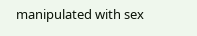manipulated with sex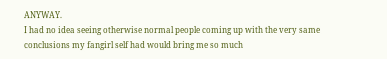ANYWAY.
I had no idea seeing otherwise normal people coming up with the very same conclusions my fangirl self had would bring me so much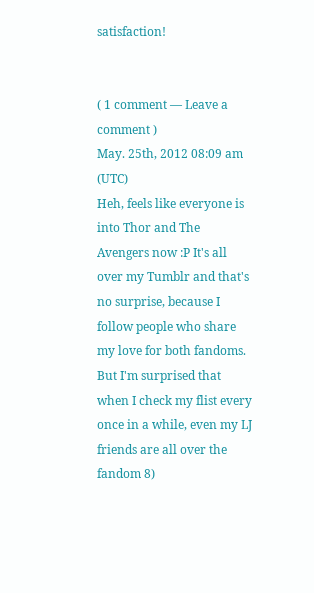satisfaction!


( 1 comment — Leave a comment )
May. 25th, 2012 08:09 am (UTC)
Heh, feels like everyone is into Thor and The Avengers now :P It's all over my Tumblr and that's no surprise, because I follow people who share my love for both fandoms. But I'm surprised that when I check my flist every once in a while, even my LJ friends are all over the fandom 8)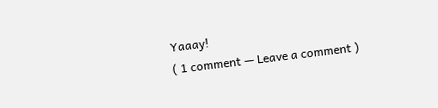Yaaay!
( 1 comment — Leave a comment )